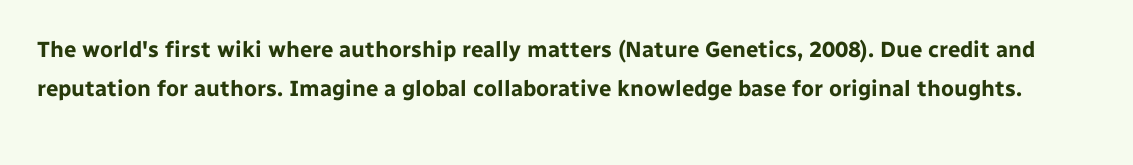The world's first wiki where authorship really matters (Nature Genetics, 2008). Due credit and reputation for authors. Imagine a global collaborative knowledge base for original thoughts.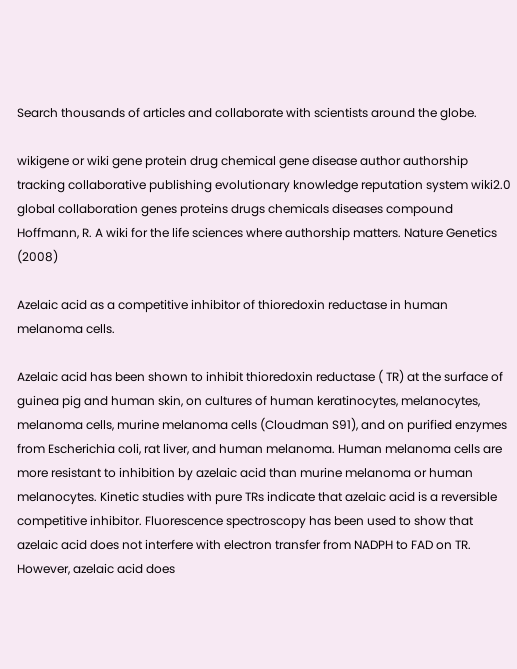Search thousands of articles and collaborate with scientists around the globe.

wikigene or wiki gene protein drug chemical gene disease author authorship tracking collaborative publishing evolutionary knowledge reputation system wiki2.0 global collaboration genes proteins drugs chemicals diseases compound
Hoffmann, R. A wiki for the life sciences where authorship matters. Nature Genetics (2008)

Azelaic acid as a competitive inhibitor of thioredoxin reductase in human melanoma cells.

Azelaic acid has been shown to inhibit thioredoxin reductase ( TR) at the surface of guinea pig and human skin, on cultures of human keratinocytes, melanocytes, melanoma cells, murine melanoma cells (Cloudman S91), and on purified enzymes from Escherichia coli, rat liver, and human melanoma. Human melanoma cells are more resistant to inhibition by azelaic acid than murine melanoma or human melanocytes. Kinetic studies with pure TRs indicate that azelaic acid is a reversible competitive inhibitor. Fluorescence spectroscopy has been used to show that azelaic acid does not interfere with electron transfer from NADPH to FAD on TR. However, azelaic acid does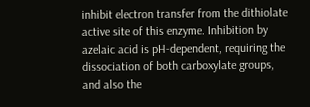inhibit electron transfer from the dithiolate active site of this enzyme. Inhibition by azelaic acid is pH-dependent, requiring the dissociation of both carboxylate groups, and also the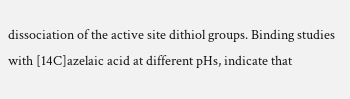dissociation of the active site dithiol groups. Binding studies with [14C]azelaic acid at different pHs, indicate that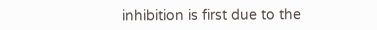inhibition is first due to the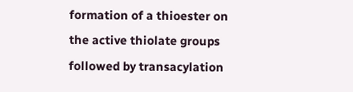formation of a thioester on the active thiolate groups followed by transacylation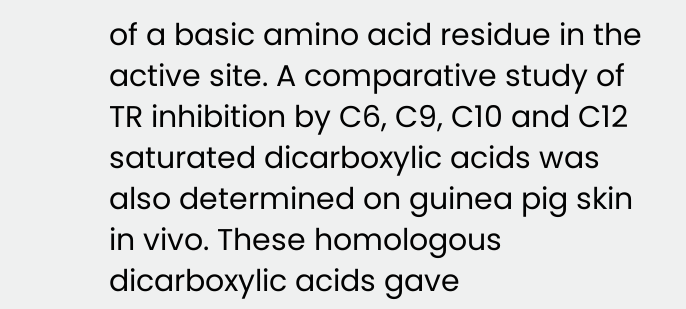of a basic amino acid residue in the active site. A comparative study of TR inhibition by C6, C9, C10 and C12 saturated dicarboxylic acids was also determined on guinea pig skin in vivo. These homologous dicarboxylic acids gave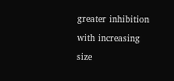greater inhibition with increasing size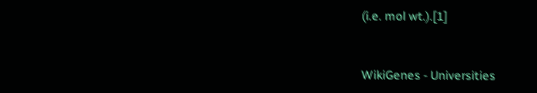(i.e. mol wt.).[1]


WikiGenes - Universities